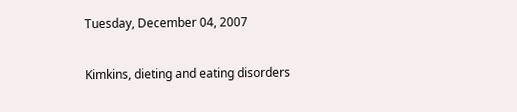Tuesday, December 04, 2007

Kimkins, dieting and eating disorders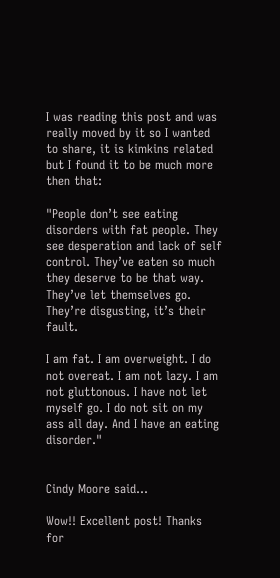I was reading this post and was really moved by it so I wanted to share, it is kimkins related but I found it to be much more then that:

"People don’t see eating disorders with fat people. They see desperation and lack of self control. They’ve eaten so much they deserve to be that way. They’ve let themselves go. They’re disgusting, it’s their fault.

I am fat. I am overweight. I do not overeat. I am not lazy. I am not gluttonous. I have not let myself go. I do not sit on my ass all day. And I have an eating disorder."


Cindy Moore said...

Wow!! Excellent post! Thanks for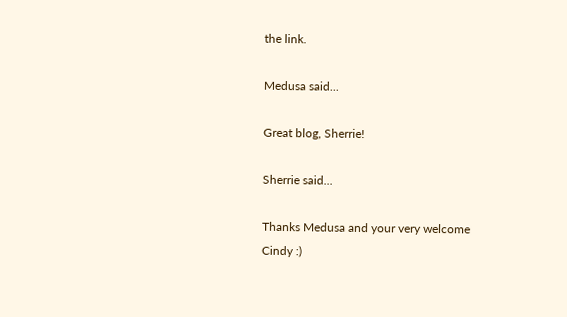the link.

Medusa said...

Great blog, Sherrie!

Sherrie said...

Thanks Medusa and your very welcome Cindy :)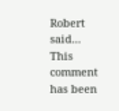Robert said...
This comment has been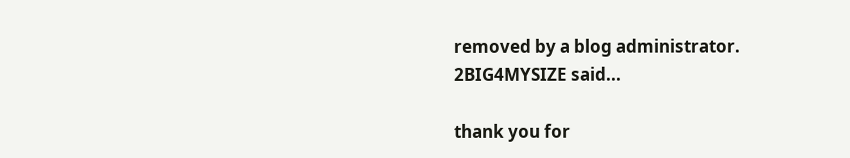removed by a blog administrator.
2BIG4MYSIZE said...

thank you for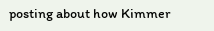posting about how Kimmer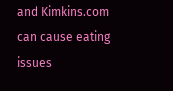and Kimkins.com can cause eating issues